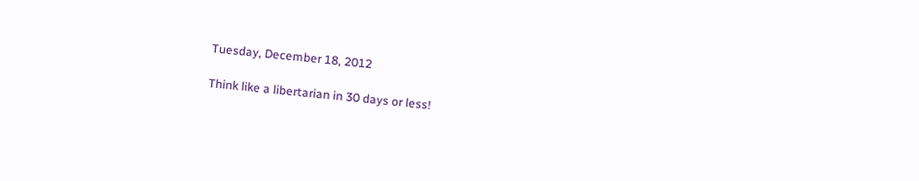Tuesday, December 18, 2012

Think like a libertarian in 30 days or less!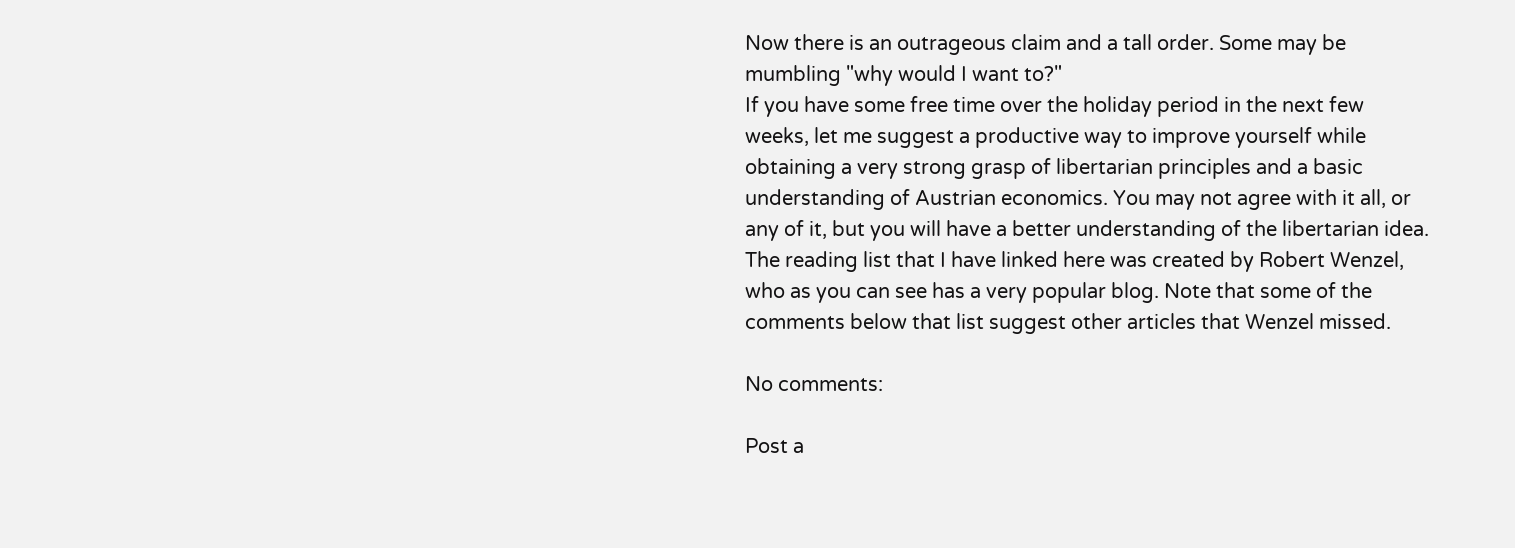Now there is an outrageous claim and a tall order. Some may be mumbling "why would I want to?"
If you have some free time over the holiday period in the next few weeks, let me suggest a productive way to improve yourself while obtaining a very strong grasp of libertarian principles and a basic understanding of Austrian economics. You may not agree with it all, or any of it, but you will have a better understanding of the libertarian idea.
The reading list that I have linked here was created by Robert Wenzel, who as you can see has a very popular blog. Note that some of the comments below that list suggest other articles that Wenzel missed.

No comments:

Post a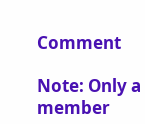Comment

Note: Only a member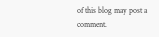of this blog may post a comment.